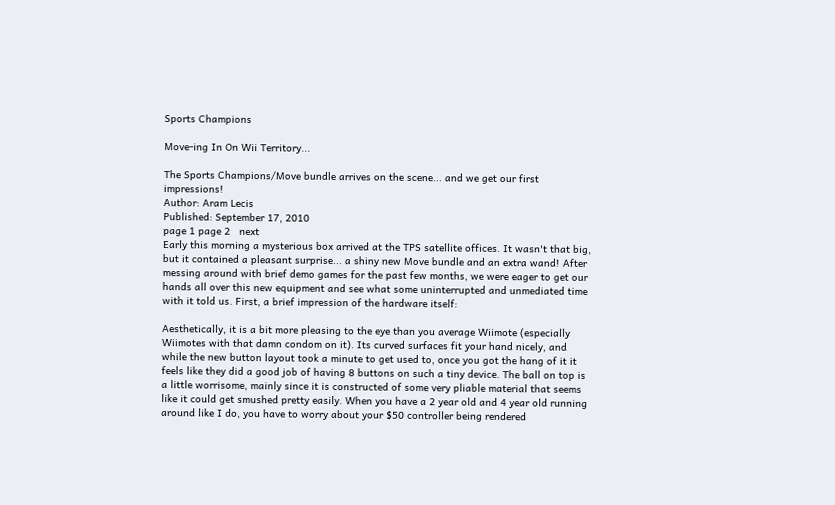Sports Champions

Move-ing In On Wii Territory...

The Sports Champions/Move bundle arrives on the scene... and we get our first impressions!
Author: Aram Lecis
Published: September 17, 2010
page 1 page 2   next
Early this morning a mysterious box arrived at the TPS satellite offices. It wasn't that big, but it contained a pleasant surprise... a shiny new Move bundle and an extra wand! After messing around with brief demo games for the past few months, we were eager to get our hands all over this new equipment and see what some uninterrupted and unmediated time with it told us. First, a brief impression of the hardware itself:

Aesthetically, it is a bit more pleasing to the eye than you average Wiimote (especially Wiimotes with that damn condom on it). Its curved surfaces fit your hand nicely, and while the new button layout took a minute to get used to, once you got the hang of it it feels like they did a good job of having 8 buttons on such a tiny device. The ball on top is a little worrisome, mainly since it is constructed of some very pliable material that seems like it could get smushed pretty easily. When you have a 2 year old and 4 year old running around like I do, you have to worry about your $50 controller being rendered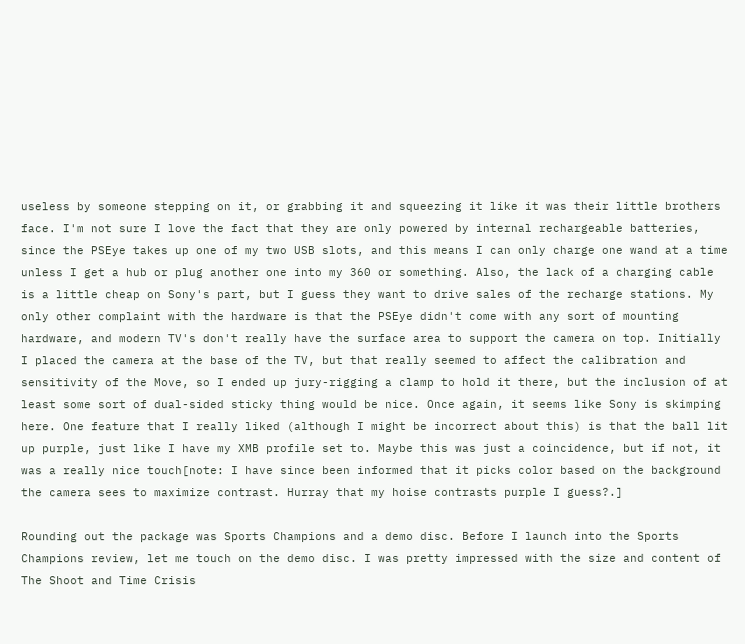useless by someone stepping on it, or grabbing it and squeezing it like it was their little brothers face. I'm not sure I love the fact that they are only powered by internal rechargeable batteries, since the PSEye takes up one of my two USB slots, and this means I can only charge one wand at a time unless I get a hub or plug another one into my 360 or something. Also, the lack of a charging cable is a little cheap on Sony's part, but I guess they want to drive sales of the recharge stations. My only other complaint with the hardware is that the PSEye didn't come with any sort of mounting hardware, and modern TV's don't really have the surface area to support the camera on top. Initially I placed the camera at the base of the TV, but that really seemed to affect the calibration and sensitivity of the Move, so I ended up jury-rigging a clamp to hold it there, but the inclusion of at least some sort of dual-sided sticky thing would be nice. Once again, it seems like Sony is skimping here. One feature that I really liked (although I might be incorrect about this) is that the ball lit up purple, just like I have my XMB profile set to. Maybe this was just a coincidence, but if not, it was a really nice touch[note: I have since been informed that it picks color based on the background the camera sees to maximize contrast. Hurray that my hoise contrasts purple I guess?.]

Rounding out the package was Sports Champions and a demo disc. Before I launch into the Sports Champions review, let me touch on the demo disc. I was pretty impressed with the size and content of The Shoot and Time Crisis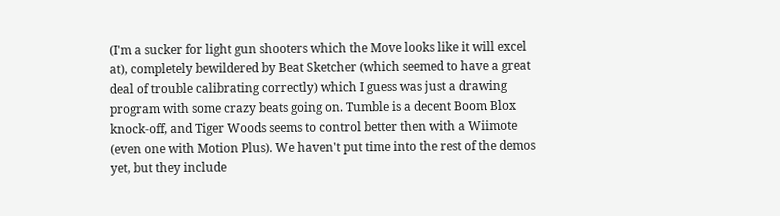(I'm a sucker for light gun shooters which the Move looks like it will excel at), completely bewildered by Beat Sketcher (which seemed to have a great deal of trouble calibrating correctly) which I guess was just a drawing program with some crazy beats going on. Tumble is a decent Boom Blox knock-off, and Tiger Woods seems to control better then with a Wiimote (even one with Motion Plus). We haven't put time into the rest of the demos yet, but they include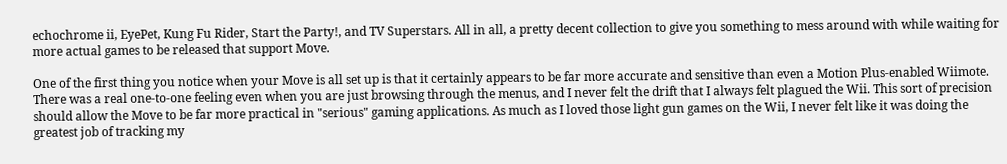echochrome ii, EyePet, Kung Fu Rider, Start the Party!, and TV Superstars. All in all, a pretty decent collection to give you something to mess around with while waiting for more actual games to be released that support Move.

One of the first thing you notice when your Move is all set up is that it certainly appears to be far more accurate and sensitive than even a Motion Plus-enabled Wiimote. There was a real one-to-one feeling even when you are just browsing through the menus, and I never felt the drift that I always felt plagued the Wii. This sort of precision should allow the Move to be far more practical in "serious" gaming applications. As much as I loved those light gun games on the Wii, I never felt like it was doing the greatest job of tracking my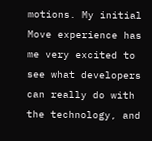motions. My initial Move experience has me very excited to see what developers can really do with the technology, and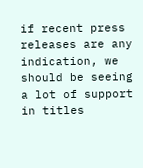if recent press releases are any indication, we should be seeing a lot of support in titles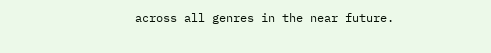across all genres in the near future.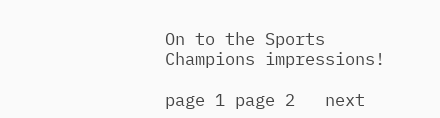On to the Sports Champions impressions!

page 1 page 2   next